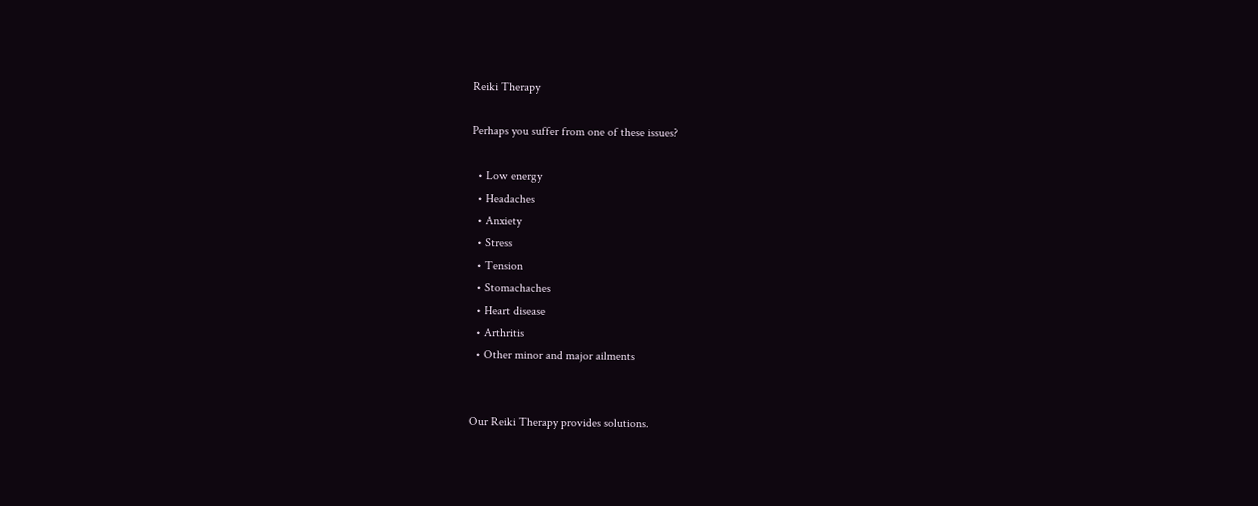Reiki Therapy

Perhaps you suffer from one of these issues?

  • Low energy
  • Headaches
  • Anxiety
  • Stress
  • Tension
  • Stomachaches
  • Heart disease
  • Arthritis
  • Other minor and major ailments


Our Reiki Therapy provides solutions.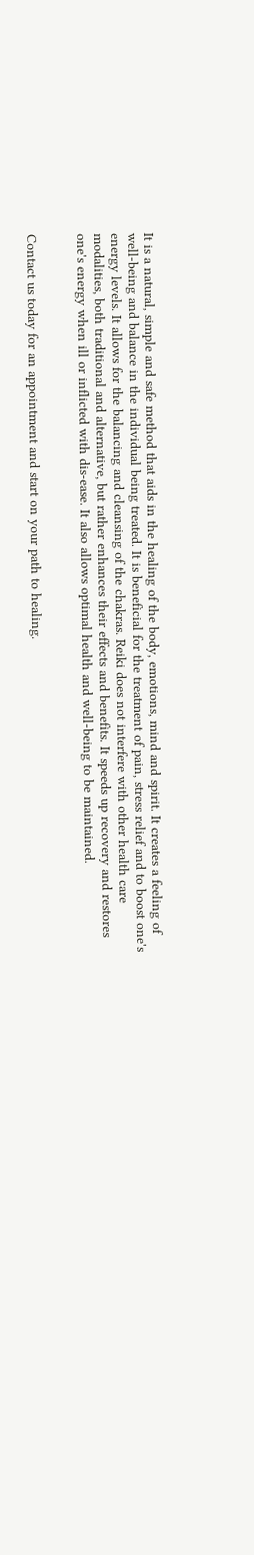It is a natural, simple and safe method that aids in the healing of the body, emotions, mind and spirit. It creates a feeling of well-being and balance in the individual being treated. It is beneficial for the treatment of pain, stress relief and to boost one's energy levels. It allows for the balancing and cleansing of the chakras. Reiki does not interfere with other health care modalities, both traditional and alternative, but rather enhances their effects and benefits. It speeds up recovery and restores one's energy when ill or inflicted with dis-ease. It also allows optimal health and well-being to be maintained.


Contact us today for an appointment and start on your path to healing.